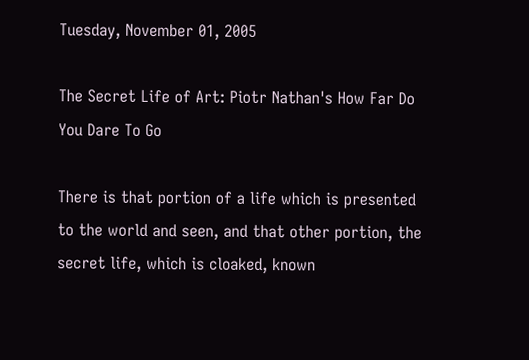Tuesday, November 01, 2005

The Secret Life of Art: Piotr Nathan's How Far Do You Dare To Go

There is that portion of a life which is presented to the world and seen, and that other portion, the secret life, which is cloaked, known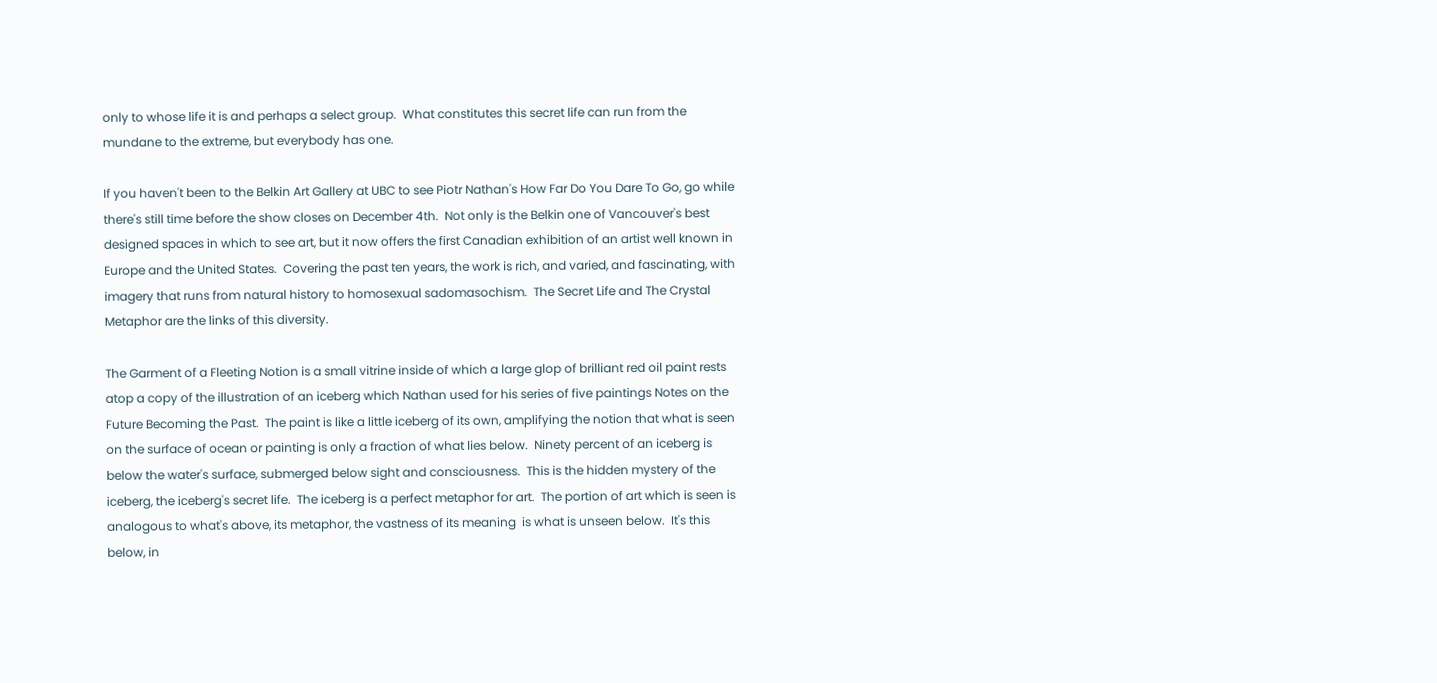only to whose life it is and perhaps a select group.  What constitutes this secret life can run from the mundane to the extreme, but everybody has one.

If you haven't been to the Belkin Art Gallery at UBC to see Piotr Nathan's How Far Do You Dare To Go, go while there's still time before the show closes on December 4th.  Not only is the Belkin one of Vancouver's best designed spaces in which to see art, but it now offers the first Canadian exhibition of an artist well known in Europe and the United States.  Covering the past ten years, the work is rich, and varied, and fascinating, with imagery that runs from natural history to homosexual sadomasochism.  The Secret Life and The Crystal Metaphor are the links of this diversity.

The Garment of a Fleeting Notion is a small vitrine inside of which a large glop of brilliant red oil paint rests atop a copy of the illustration of an iceberg which Nathan used for his series of five paintings Notes on the Future Becoming the Past.  The paint is like a little iceberg of its own, amplifying the notion that what is seen on the surface of ocean or painting is only a fraction of what lies below.  Ninety percent of an iceberg is below the water's surface, submerged below sight and consciousness.  This is the hidden mystery of the iceberg, the iceberg's secret life.  The iceberg is a perfect metaphor for art.  The portion of art which is seen is analogous to what's above, its metaphor, the vastness of its meaning  is what is unseen below.  It's this below, in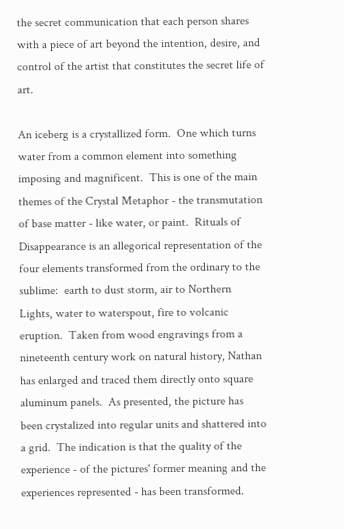the secret communication that each person shares with a piece of art beyond the intention, desire, and control of the artist that constitutes the secret life of art.

An iceberg is a crystallized form.  One which turns water from a common element into something imposing and magnificent.  This is one of the main themes of the Crystal Metaphor - the transmutation of base matter - like water, or paint.  Rituals of Disappearance is an allegorical representation of the four elements transformed from the ordinary to the sublime:  earth to dust storm, air to Northern Lights, water to waterspout, fire to volcanic eruption.  Taken from wood engravings from a nineteenth century work on natural history, Nathan has enlarged and traced them directly onto square aluminum panels.  As presented, the picture has been crystalized into regular units and shattered into a grid.  The indication is that the quality of the experience - of the pictures' former meaning and the experiences represented - has been transformed.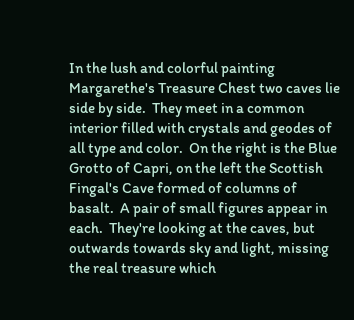In the lush and colorful painting Margarethe's Treasure Chest two caves lie side by side.  They meet in a common interior filled with crystals and geodes of all type and color.  On the right is the Blue Grotto of Capri, on the left the Scottish Fingal's Cave formed of columns of basalt.  A pair of small figures appear in each.  They're looking at the caves, but outwards towards sky and light, missing the real treasure which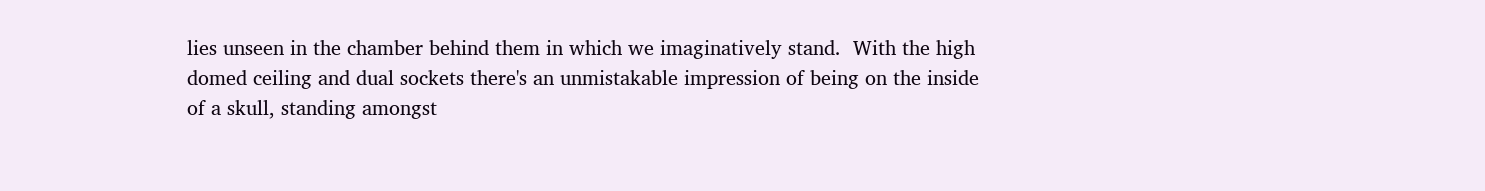lies unseen in the chamber behind them in which we imaginatively stand.  With the high domed ceiling and dual sockets there's an unmistakable impression of being on the inside of a skull, standing amongst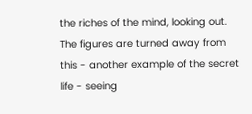the riches of the mind, looking out.  The figures are turned away from this - another example of the secret life - seeing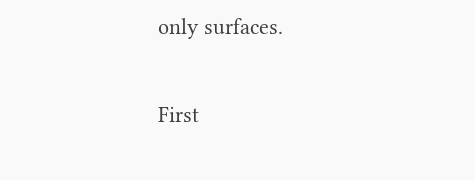only surfaces.

First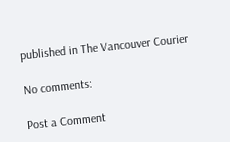published in The Vancouver Courier

No comments:

Post a Comment